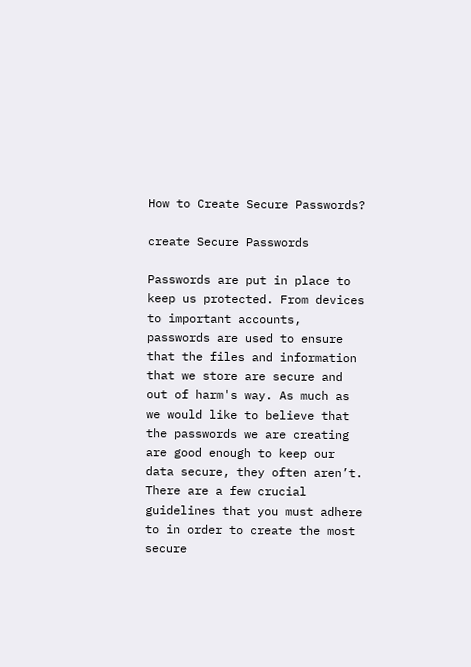How to Create Secure Passwords?

create Secure Passwords

Passwords are put in place to keep us protected. From devices to important accounts, passwords are used to ensure that the files and information that we store are secure and out of harm's way. As much as we would like to believe that the passwords we are creating are good enough to keep our data secure, they often aren’t. There are a few crucial guidelines that you must adhere to in order to create the most secure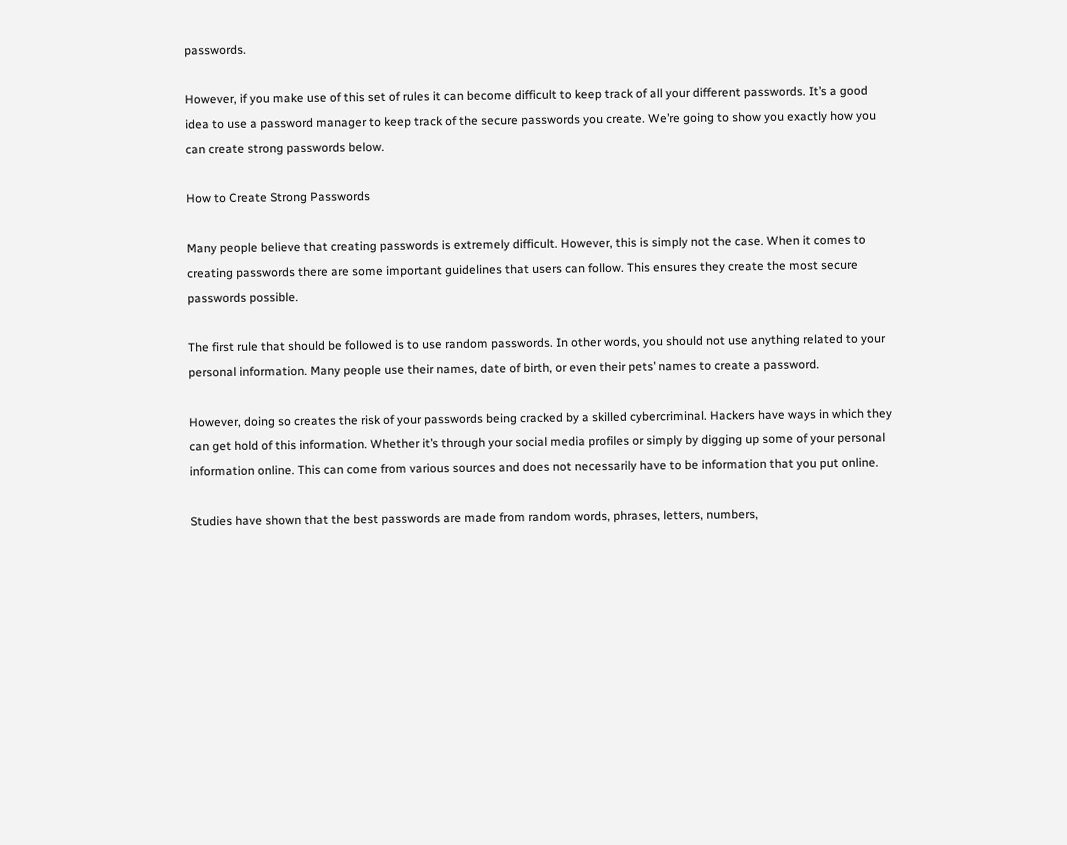passwords.

However, if you make use of this set of rules it can become difficult to keep track of all your different passwords. It’s a good idea to use a password manager to keep track of the secure passwords you create. We’re going to show you exactly how you can create strong passwords below.

How to Create Strong Passwords

Many people believe that creating passwords is extremely difficult. However, this is simply not the case. When it comes to creating passwords there are some important guidelines that users can follow. This ensures they create the most secure passwords possible.

The first rule that should be followed is to use random passwords. In other words, you should not use anything related to your personal information. Many people use their names, date of birth, or even their pets’ names to create a password.

However, doing so creates the risk of your passwords being cracked by a skilled cybercriminal. Hackers have ways in which they can get hold of this information. Whether it’s through your social media profiles or simply by digging up some of your personal information online. This can come from various sources and does not necessarily have to be information that you put online.

Studies have shown that the best passwords are made from random words, phrases, letters, numbers,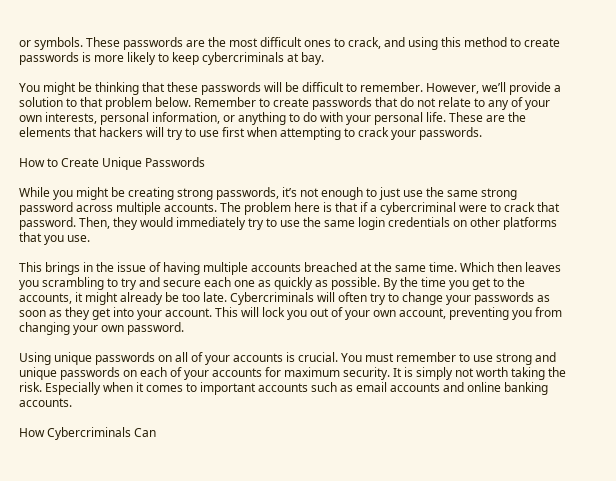or symbols. These passwords are the most difficult ones to crack, and using this method to create passwords is more likely to keep cybercriminals at bay.

You might be thinking that these passwords will be difficult to remember. However, we’ll provide a solution to that problem below. Remember to create passwords that do not relate to any of your own interests, personal information, or anything to do with your personal life. These are the elements that hackers will try to use first when attempting to crack your passwords.

How to Create Unique Passwords

While you might be creating strong passwords, it’s not enough to just use the same strong password across multiple accounts. The problem here is that if a cybercriminal were to crack that password. Then, they would immediately try to use the same login credentials on other platforms that you use.

This brings in the issue of having multiple accounts breached at the same time. Which then leaves you scrambling to try and secure each one as quickly as possible. By the time you get to the accounts, it might already be too late. Cybercriminals will often try to change your passwords as soon as they get into your account. This will lock you out of your own account, preventing you from changing your own password.

Using unique passwords on all of your accounts is crucial. You must remember to use strong and unique passwords on each of your accounts for maximum security. It is simply not worth taking the risk. Especially when it comes to important accounts such as email accounts and online banking accounts.

How Cybercriminals Can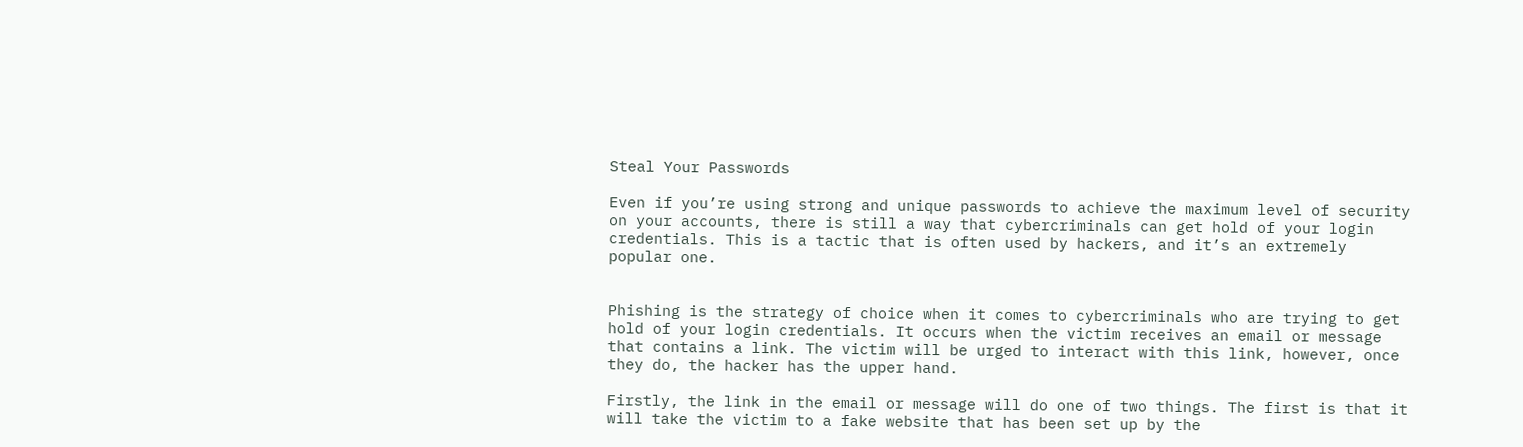Steal Your Passwords

Even if you’re using strong and unique passwords to achieve the maximum level of security on your accounts, there is still a way that cybercriminals can get hold of your login credentials. This is a tactic that is often used by hackers, and it’s an extremely popular one.


Phishing is the strategy of choice when it comes to cybercriminals who are trying to get hold of your login credentials. It occurs when the victim receives an email or message that contains a link. The victim will be urged to interact with this link, however, once they do, the hacker has the upper hand.

Firstly, the link in the email or message will do one of two things. The first is that it will take the victim to a fake website that has been set up by the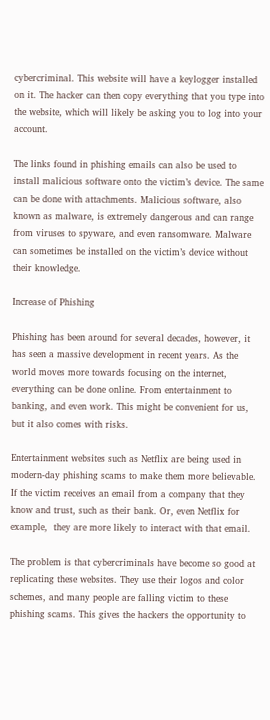cybercriminal. This website will have a keylogger installed on it. The hacker can then copy everything that you type into the website, which will likely be asking you to log into your account.

The links found in phishing emails can also be used to install malicious software onto the victim’s device. The same can be done with attachments. Malicious software, also known as malware, is extremely dangerous and can range from viruses to spyware, and even ransomware. Malware can sometimes be installed on the victim’s device without their knowledge.

Increase of Phishing

Phishing has been around for several decades, however, it has seen a massive development in recent years. As the world moves more towards focusing on the internet, everything can be done online. From entertainment to banking, and even work. This might be convenient for us, but it also comes with risks.

Entertainment websites such as Netflix are being used in modern-day phishing scams to make them more believable. If the victim receives an email from a company that they know and trust, such as their bank. Or, even Netflix for example,  they are more likely to interact with that email.

The problem is that cybercriminals have become so good at replicating these websites. They use their logos and color schemes, and many people are falling victim to these phishing scams. This gives the hackers the opportunity to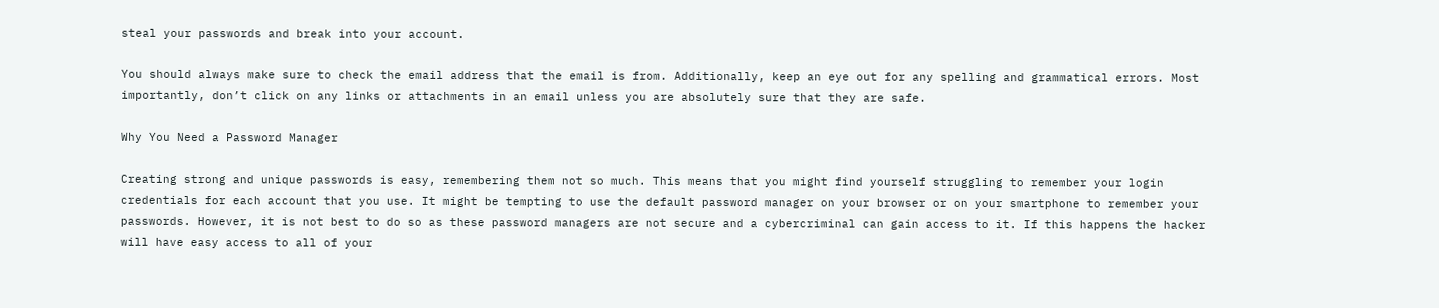steal your passwords and break into your account.

You should always make sure to check the email address that the email is from. Additionally, keep an eye out for any spelling and grammatical errors. Most importantly, don’t click on any links or attachments in an email unless you are absolutely sure that they are safe.

Why You Need a Password Manager

Creating strong and unique passwords is easy, remembering them not so much. This means that you might find yourself struggling to remember your login credentials for each account that you use. It might be tempting to use the default password manager on your browser or on your smartphone to remember your passwords. However, it is not best to do so as these password managers are not secure and a cybercriminal can gain access to it. If this happens the hacker will have easy access to all of your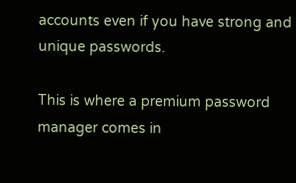accounts even if you have strong and unique passwords.

This is where a premium password manager comes in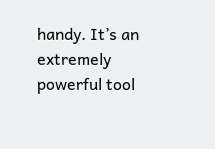handy. It’s an extremely powerful tool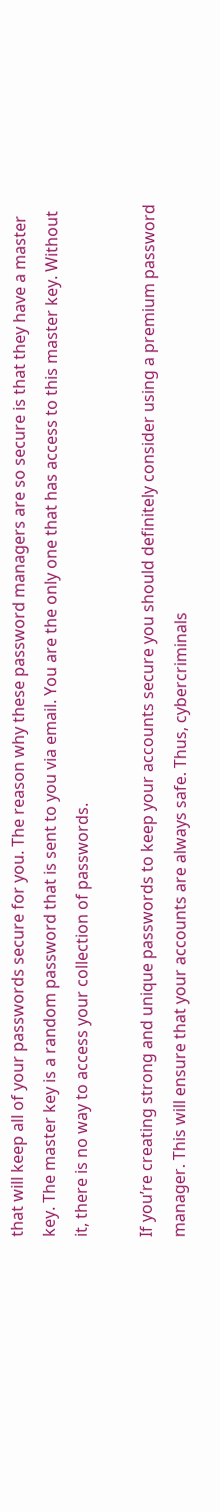that will keep all of your passwords secure for you. The reason why these password managers are so secure is that they have a master key. The master key is a random password that is sent to you via email. You are the only one that has access to this master key. Without it, there is no way to access your collection of passwords.

If you’re creating strong and unique passwords to keep your accounts secure you should definitely consider using a premium password manager. This will ensure that your accounts are always safe. Thus, cybercriminals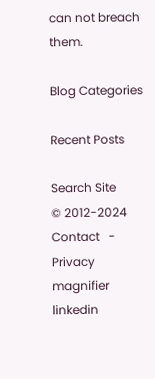can not breach them.

Blog Categories

Recent Posts

Search Site
© 2012-2024    Contact   -   Privacy
magnifier linkedin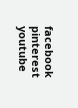facebook pinterest youtube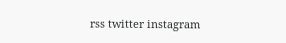rss twitter instagram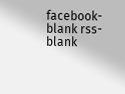facebook-blank rss-blank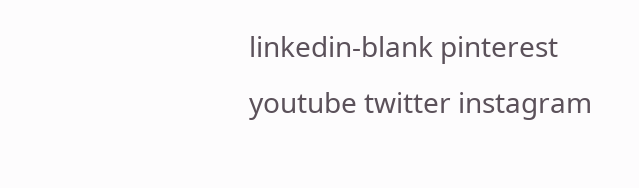linkedin-blank pinterest youtube twitter instagram